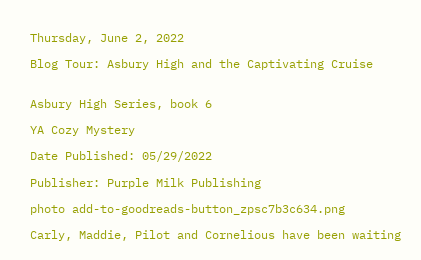Thursday, June 2, 2022

Blog Tour: Asbury High and the Captivating Cruise


Asbury High Series, book 6

YA Cozy Mystery

Date Published: 05/29/2022

Publisher: Purple Milk Publishing

photo add-to-goodreads-button_zpsc7b3c634.png

Carly, Maddie, Pilot and Cornelious have been waiting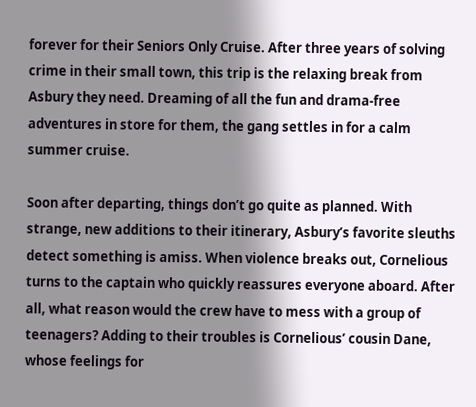forever for their Seniors Only Cruise. After three years of solving crime in their small town, this trip is the relaxing break from Asbury they need. Dreaming of all the fun and drama-free adventures in store for them, the gang settles in for a calm summer cruise.

Soon after departing, things don’t go quite as planned. With strange, new additions to their itinerary, Asbury’s favorite sleuths detect something is amiss. When violence breaks out, Cornelious turns to the captain who quickly reassures everyone aboard. After all, what reason would the crew have to mess with a group of teenagers? Adding to their troubles is Cornelious’ cousin Dane, whose feelings for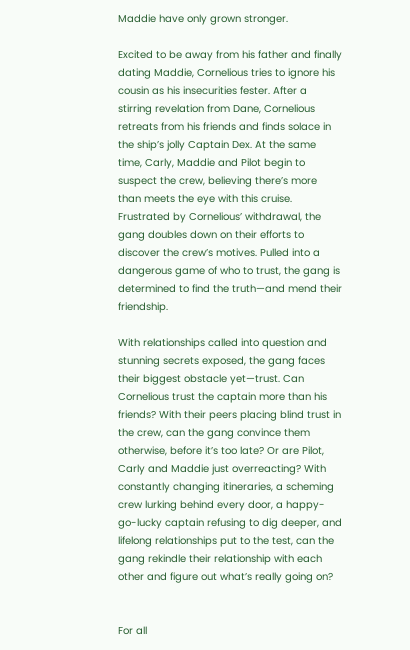Maddie have only grown stronger.

Excited to be away from his father and finally dating Maddie, Cornelious tries to ignore his cousin as his insecurities fester. After a stirring revelation from Dane, Cornelious retreats from his friends and finds solace in the ship’s jolly Captain Dex. At the same time, Carly, Maddie and Pilot begin to suspect the crew, believing there’s more than meets the eye with this cruise. Frustrated by Cornelious’ withdrawal, the gang doubles down on their efforts to discover the crew’s motives. Pulled into a dangerous game of who to trust, the gang is determined to find the truth—and mend their friendship.

With relationships called into question and stunning secrets exposed, the gang faces their biggest obstacle yet—trust. Can Cornelious trust the captain more than his friends? With their peers placing blind trust in the crew, can the gang convince them otherwise, before it’s too late? Or are Pilot, Carly and Maddie just overreacting? With constantly changing itineraries, a scheming crew lurking behind every door, a happy-go-lucky captain refusing to dig deeper, and lifelong relationships put to the test, can the gang rekindle their relationship with each other and figure out what’s really going on?


For all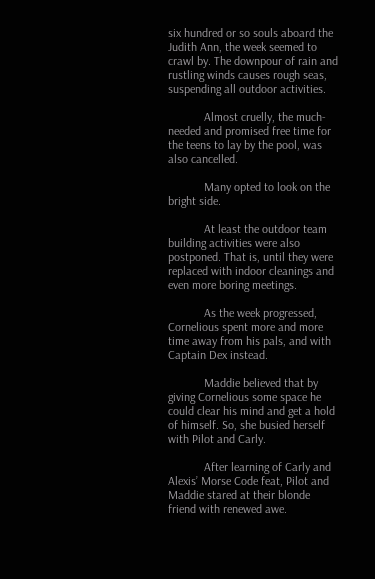six hundred or so souls aboard the Judith Ann, the week seemed to crawl by. The downpour of rain and rustling winds causes rough seas, suspending all outdoor activities.

            Almost cruelly, the much-needed and promised free time for the teens to lay by the pool, was also cancelled.

            Many opted to look on the bright side.

            At least the outdoor team building activities were also postponed. That is, until they were replaced with indoor cleanings and even more boring meetings.

            As the week progressed, Cornelious spent more and more time away from his pals, and with Captain Dex instead.

            Maddie believed that by giving Cornelious some space he could clear his mind and get a hold of himself. So, she busied herself with Pilot and Carly.

            After learning of Carly and Alexis’ Morse Code feat, Pilot and Maddie stared at their blonde friend with renewed awe.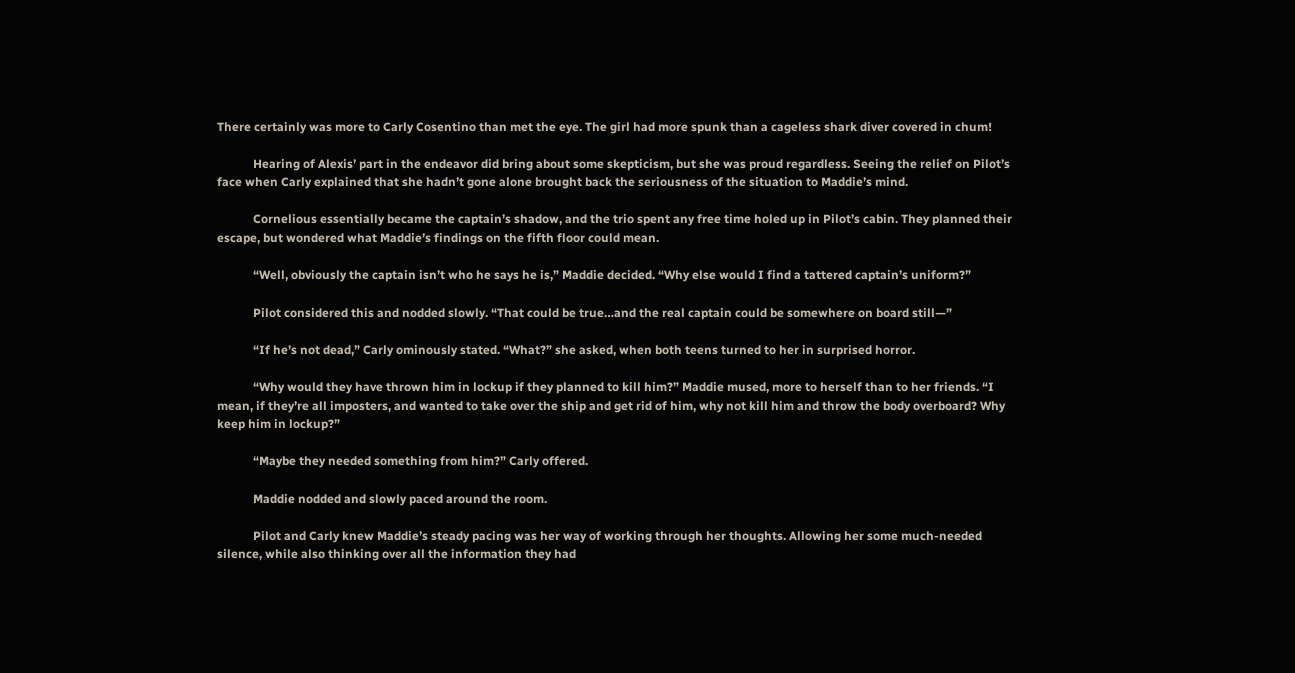There certainly was more to Carly Cosentino than met the eye. The girl had more spunk than a cageless shark diver covered in chum!

            Hearing of Alexis’ part in the endeavor did bring about some skepticism, but she was proud regardless. Seeing the relief on Pilot’s face when Carly explained that she hadn’t gone alone brought back the seriousness of the situation to Maddie’s mind.

            Cornelious essentially became the captain’s shadow, and the trio spent any free time holed up in Pilot’s cabin. They planned their escape, but wondered what Maddie’s findings on the fifth floor could mean.

            “Well, obviously the captain isn’t who he says he is,” Maddie decided. “Why else would I find a tattered captain’s uniform?”

            Pilot considered this and nodded slowly. “That could be true…and the real captain could be somewhere on board still—”

            “If he’s not dead,” Carly ominously stated. “What?” she asked, when both teens turned to her in surprised horror.

            “Why would they have thrown him in lockup if they planned to kill him?” Maddie mused, more to herself than to her friends. “I mean, if they’re all imposters, and wanted to take over the ship and get rid of him, why not kill him and throw the body overboard? Why keep him in lockup?”

            “Maybe they needed something from him?” Carly offered.

            Maddie nodded and slowly paced around the room.

            Pilot and Carly knew Maddie’s steady pacing was her way of working through her thoughts. Allowing her some much-needed silence, while also thinking over all the information they had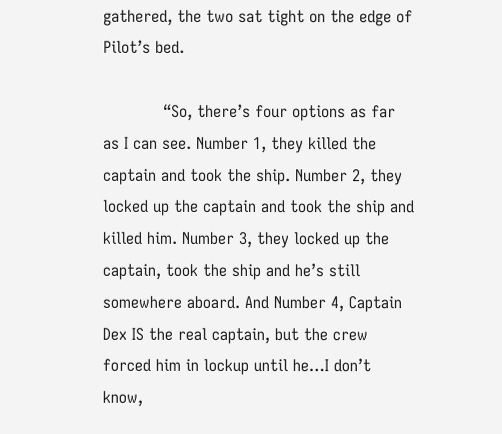gathered, the two sat tight on the edge of Pilot’s bed.

            “So, there’s four options as far as I can see. Number 1, they killed the captain and took the ship. Number 2, they locked up the captain and took the ship and killed him. Number 3, they locked up the captain, took the ship and he’s still somewhere aboard. And Number 4, Captain Dex IS the real captain, but the crew forced him in lockup until he…I don’t know,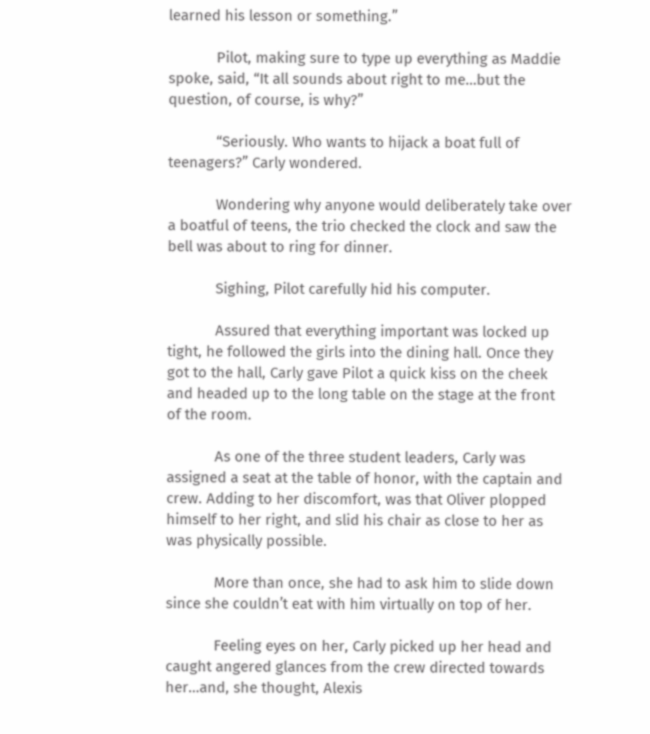learned his lesson or something.”

            Pilot, making sure to type up everything as Maddie spoke, said, “It all sounds about right to me…but the question, of course, is why?”

            “Seriously. Who wants to hijack a boat full of teenagers?” Carly wondered.

            Wondering why anyone would deliberately take over a boatful of teens, the trio checked the clock and saw the bell was about to ring for dinner.

            Sighing, Pilot carefully hid his computer.

            Assured that everything important was locked up tight, he followed the girls into the dining hall. Once they got to the hall, Carly gave Pilot a quick kiss on the cheek and headed up to the long table on the stage at the front of the room.

            As one of the three student leaders, Carly was assigned a seat at the table of honor, with the captain and crew. Adding to her discomfort, was that Oliver plopped himself to her right, and slid his chair as close to her as was physically possible.

            More than once, she had to ask him to slide down since she couldn’t eat with him virtually on top of her.

            Feeling eyes on her, Carly picked up her head and caught angered glances from the crew directed towards her…and, she thought, Alexis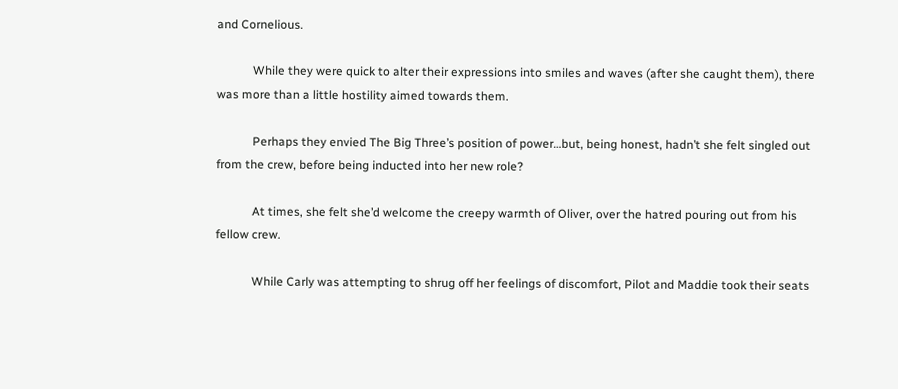and Cornelious.

            While they were quick to alter their expressions into smiles and waves (after she caught them), there was more than a little hostility aimed towards them.

            Perhaps they envied The Big Three’s position of power…but, being honest, hadn’t she felt singled out from the crew, before being inducted into her new role?

            At times, she felt she’d welcome the creepy warmth of Oliver, over the hatred pouring out from his fellow crew.

            While Carly was attempting to shrug off her feelings of discomfort, Pilot and Maddie took their seats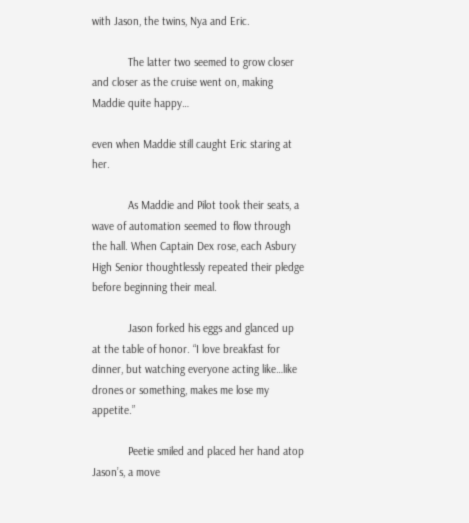with Jason, the twins, Nya and Eric.

            The latter two seemed to grow closer and closer as the cruise went on, making Maddie quite happy…

even when Maddie still caught Eric staring at her.

            As Maddie and Pilot took their seats, a wave of automation seemed to flow through the hall. When Captain Dex rose, each Asbury High Senior thoughtlessly repeated their pledge before beginning their meal.

            Jason forked his eggs and glanced up at the table of honor. “I love breakfast for dinner, but watching everyone acting like…like drones or something, makes me lose my appetite.”

            Peetie smiled and placed her hand atop Jason’s, a move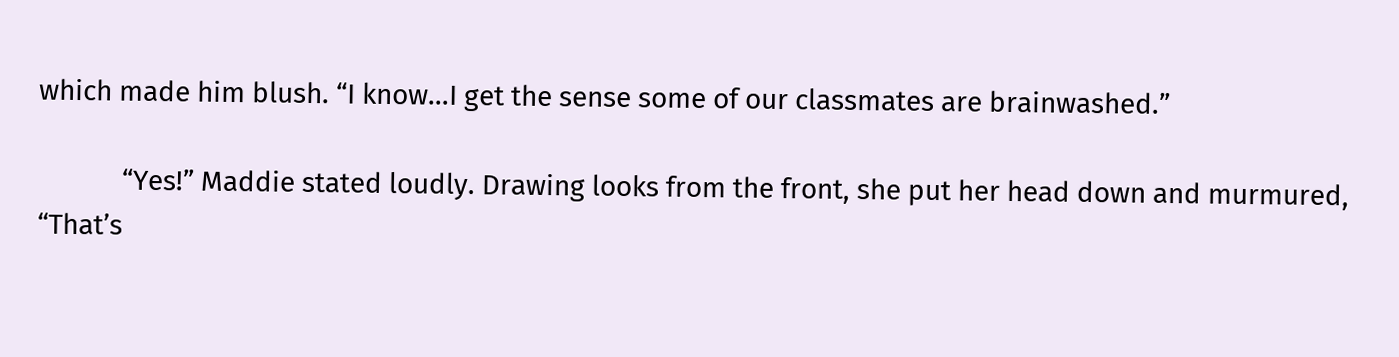which made him blush. “I know…I get the sense some of our classmates are brainwashed.”

            “Yes!” Maddie stated loudly. Drawing looks from the front, she put her head down and murmured, “That’s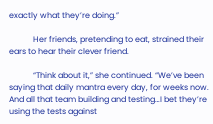exactly what they’re doing.”

            Her friends, pretending to eat, strained their ears to hear their clever friend.

            “Think about it,” she continued. “We’ve been saying that daily mantra every day, for weeks now. And all that team building and testing…I bet they’re using the tests against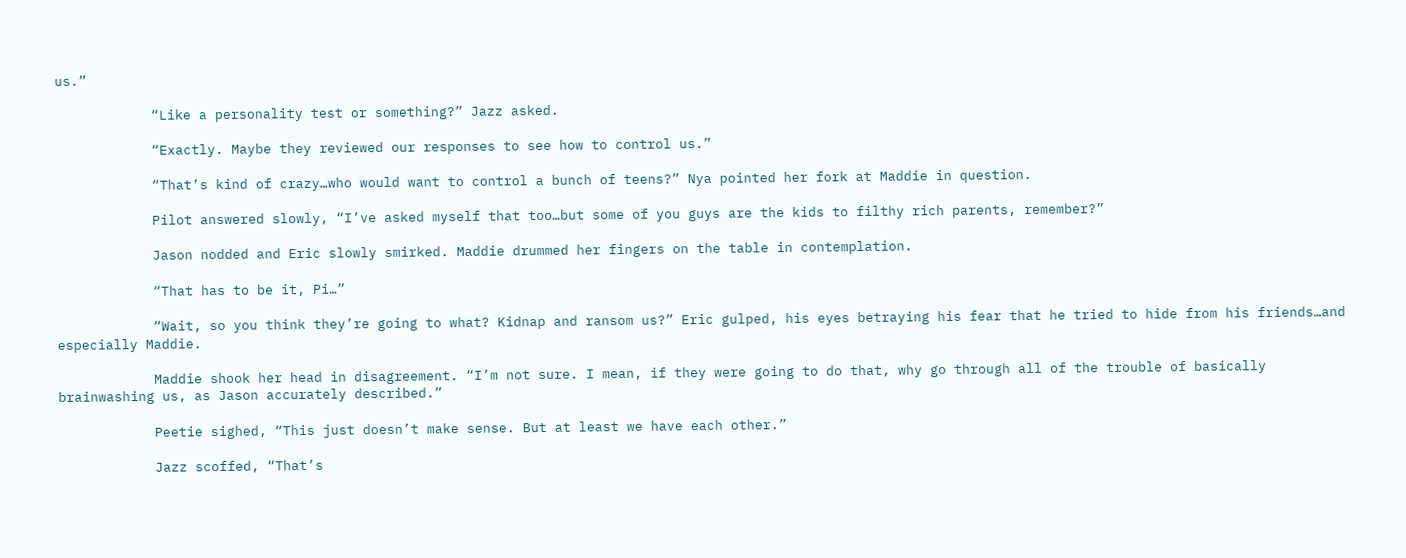us.”

            “Like a personality test or something?” Jazz asked.

            “Exactly. Maybe they reviewed our responses to see how to control us.”

            “That’s kind of crazy…who would want to control a bunch of teens?” Nya pointed her fork at Maddie in question.

            Pilot answered slowly, “I’ve asked myself that too…but some of you guys are the kids to filthy rich parents, remember?”

            Jason nodded and Eric slowly smirked. Maddie drummed her fingers on the table in contemplation.

            “That has to be it, Pi…”

            “Wait, so you think they’re going to what? Kidnap and ransom us?” Eric gulped, his eyes betraying his fear that he tried to hide from his friends…and especially Maddie.

            Maddie shook her head in disagreement. “I’m not sure. I mean, if they were going to do that, why go through all of the trouble of basically brainwashing us, as Jason accurately described.”

            Peetie sighed, “This just doesn’t make sense. But at least we have each other.”

            Jazz scoffed, “That’s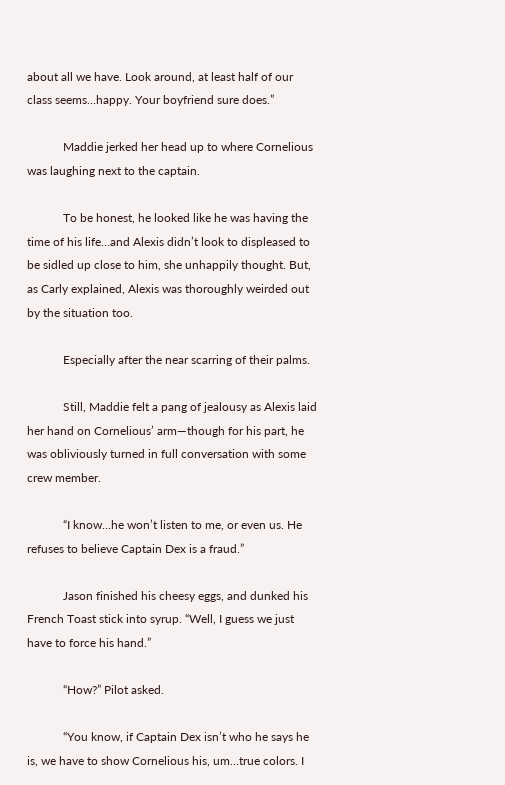about all we have. Look around, at least half of our class seems…happy. Your boyfriend sure does.”

            Maddie jerked her head up to where Cornelious was laughing next to the captain.

            To be honest, he looked like he was having the time of his life…and Alexis didn’t look to displeased to be sidled up close to him, she unhappily thought. But, as Carly explained, Alexis was thoroughly weirded out by the situation too.

            Especially after the near scarring of their palms.

            Still, Maddie felt a pang of jealousy as Alexis laid her hand on Cornelious’ arm—though for his part, he was obliviously turned in full conversation with some crew member.

            “I know…he won’t listen to me, or even us. He refuses to believe Captain Dex is a fraud.”

            Jason finished his cheesy eggs, and dunked his French Toast stick into syrup. “Well, I guess we just have to force his hand.”

            “How?” Pilot asked.

            “You know, if Captain Dex isn’t who he says he is, we have to show Cornelious his, um…true colors. I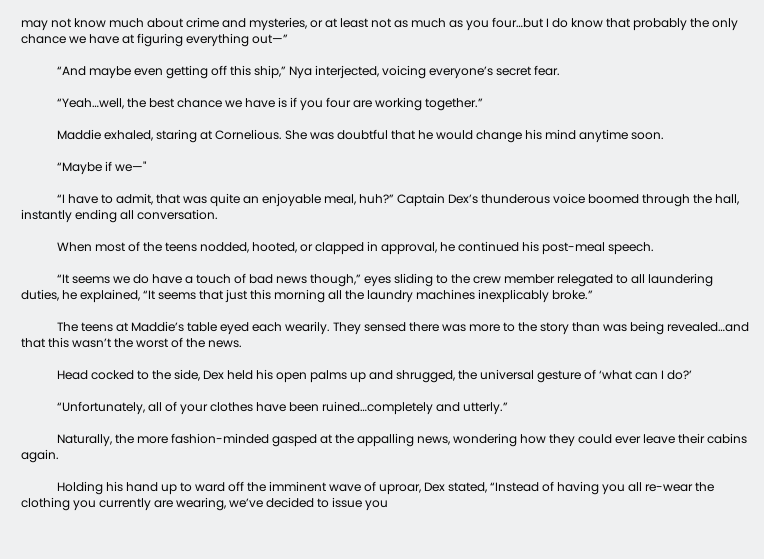may not know much about crime and mysteries, or at least not as much as you four…but I do know that probably the only chance we have at figuring everything out—”

            “And maybe even getting off this ship,” Nya interjected, voicing everyone’s secret fear.

            “Yeah…well, the best chance we have is if you four are working together.”

            Maddie exhaled, staring at Cornelious. She was doubtful that he would change his mind anytime soon.

            “Maybe if we—"

            “I have to admit, that was quite an enjoyable meal, huh?” Captain Dex’s thunderous voice boomed through the hall, instantly ending all conversation.

            When most of the teens nodded, hooted, or clapped in approval, he continued his post-meal speech.

            “It seems we do have a touch of bad news though,” eyes sliding to the crew member relegated to all laundering duties, he explained, “It seems that just this morning all the laundry machines inexplicably broke.”

            The teens at Maddie’s table eyed each wearily. They sensed there was more to the story than was being revealed…and that this wasn’t the worst of the news.

            Head cocked to the side, Dex held his open palms up and shrugged, the universal gesture of ‘what can I do?’

            “Unfortunately, all of your clothes have been ruined…completely and utterly.”

            Naturally, the more fashion-minded gasped at the appalling news, wondering how they could ever leave their cabins again.

            Holding his hand up to ward off the imminent wave of uproar, Dex stated, “Instead of having you all re-wear the clothing you currently are wearing, we’ve decided to issue you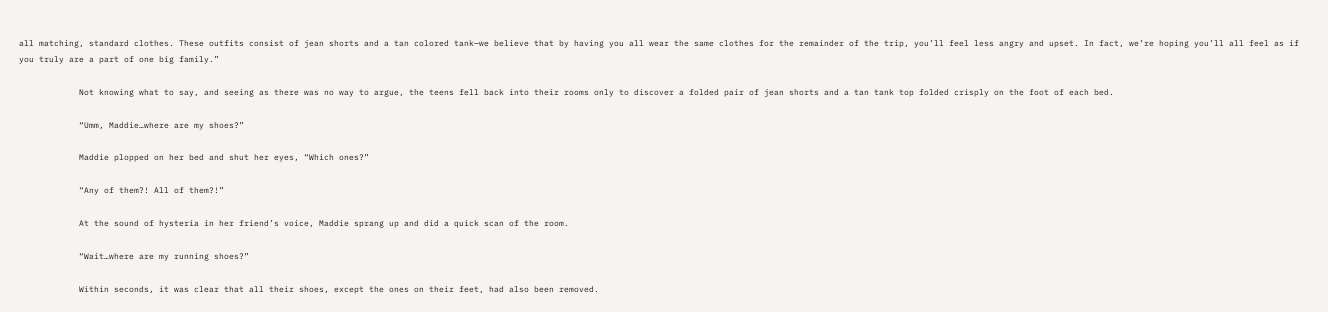all matching, standard clothes. These outfits consist of jean shorts and a tan colored tank—we believe that by having you all wear the same clothes for the remainder of the trip, you’ll feel less angry and upset. In fact, we’re hoping you’ll all feel as if you truly are a part of one big family.”

            Not knowing what to say, and seeing as there was no way to argue, the teens fell back into their rooms only to discover a folded pair of jean shorts and a tan tank top folded crisply on the foot of each bed.

            “Umm, Maddie…where are my shoes?”

            Maddie plopped on her bed and shut her eyes, “Which ones?”

            “Any of them?! All of them?!”

            At the sound of hysteria in her friend’s voice, Maddie sprang up and did a quick scan of the room.

            “Wait…where are my running shoes?”

            Within seconds, it was clear that all their shoes, except the ones on their feet, had also been removed.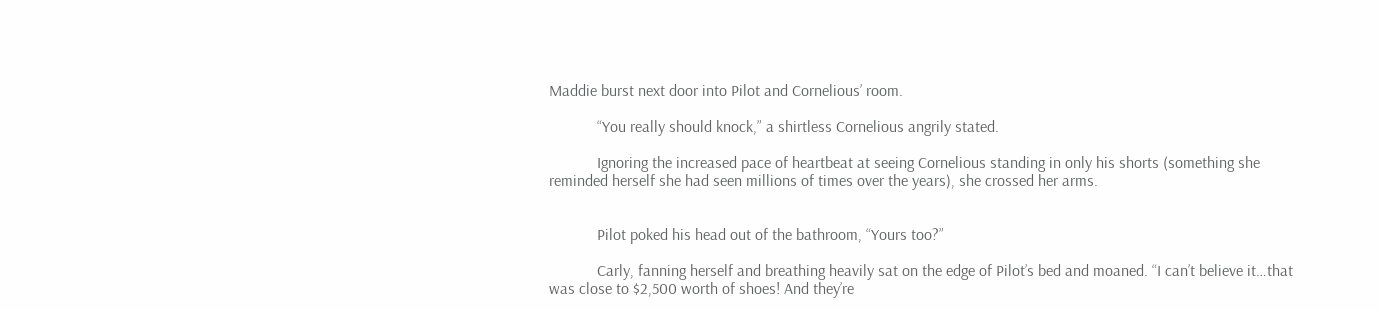Maddie burst next door into Pilot and Cornelious’ room.

            “You really should knock,” a shirtless Cornelious angrily stated.

            Ignoring the increased pace of heartbeat at seeing Cornelious standing in only his shorts (something she reminded herself she had seen millions of times over the years), she crossed her arms.


            Pilot poked his head out of the bathroom, “Yours too?”

            Carly, fanning herself and breathing heavily sat on the edge of Pilot’s bed and moaned. “I can’t believe it…that was close to $2,500 worth of shoes! And they’re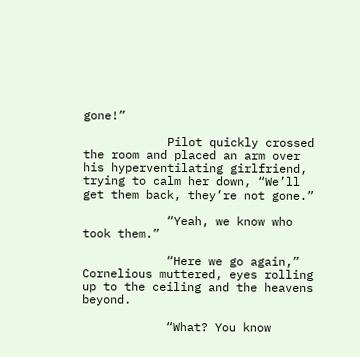gone!”

            Pilot quickly crossed the room and placed an arm over his hyperventilating girlfriend, trying to calm her down, “We’ll get them back, they’re not gone.”

            “Yeah, we know who took them.”

            “Here we go again,” Cornelious muttered, eyes rolling up to the ceiling and the heavens beyond.

            “What? You know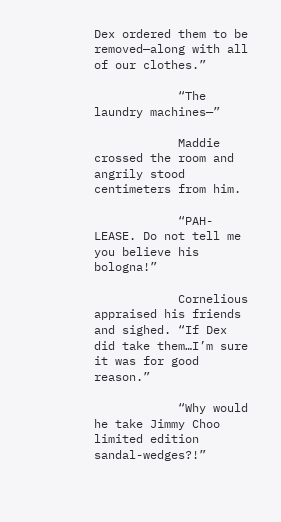Dex ordered them to be removed—along with all of our clothes.”

            “The laundry machines—”

            Maddie crossed the room and angrily stood centimeters from him.

            “PAH-LEASE. Do not tell me you believe his bologna!”

            Cornelious appraised his friends and sighed. “If Dex did take them…I’m sure it was for good reason.”

            “Why would he take Jimmy Choo limited edition sandal-wedges?!”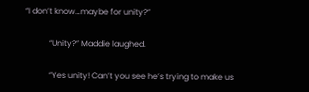“I don’t know…maybe for unity?”

            “Unity?” Maddie laughed.

            “Yes unity! Can’t you see he’s trying to make us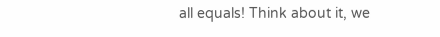all equals! Think about it, we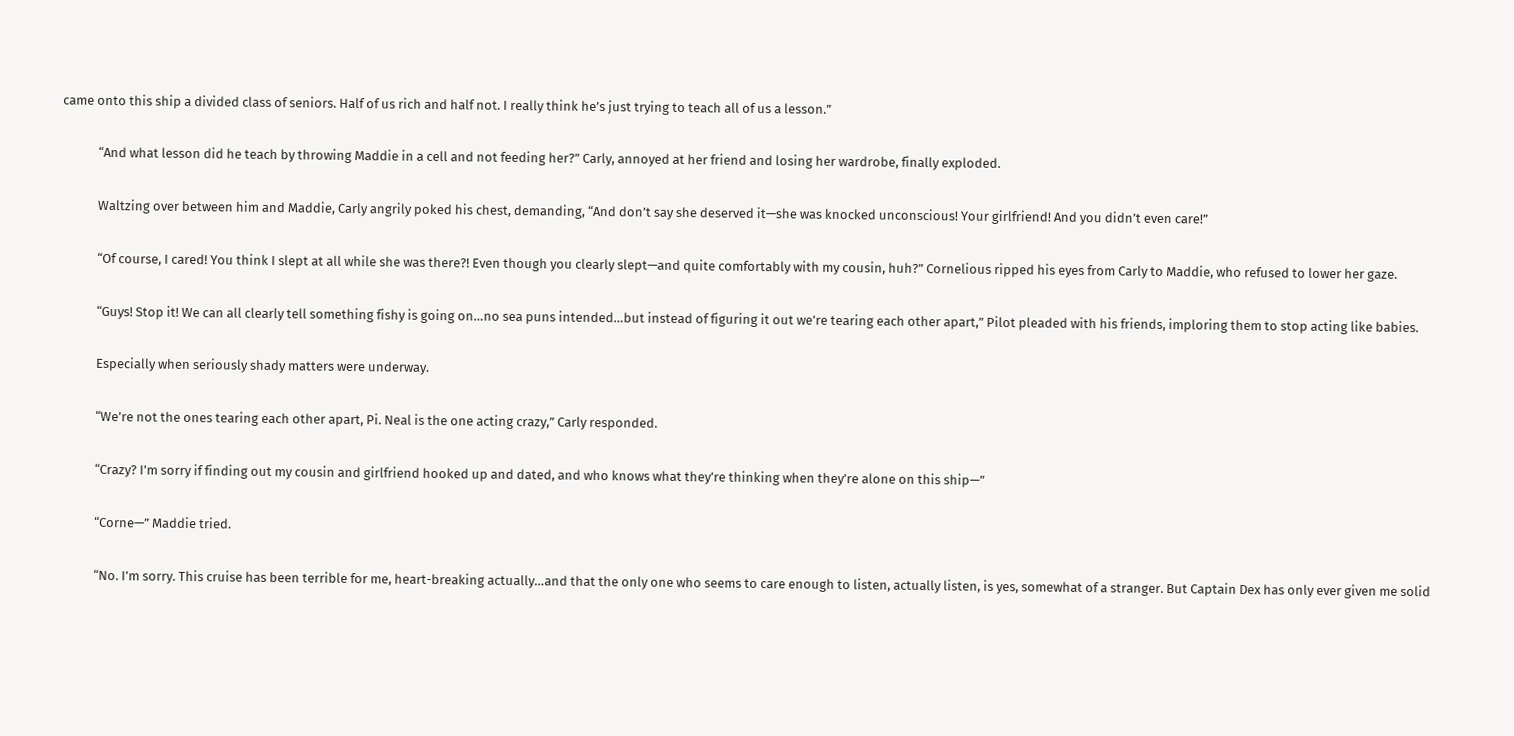came onto this ship a divided class of seniors. Half of us rich and half not. I really think he’s just trying to teach all of us a lesson.”

            “And what lesson did he teach by throwing Maddie in a cell and not feeding her?” Carly, annoyed at her friend and losing her wardrobe, finally exploded.

            Waltzing over between him and Maddie, Carly angrily poked his chest, demanding, “And don’t say she deserved it—she was knocked unconscious! Your girlfriend! And you didn’t even care!”

            “Of course, I cared! You think I slept at all while she was there?! Even though you clearly slept—and quite comfortably with my cousin, huh?” Cornelious ripped his eyes from Carly to Maddie, who refused to lower her gaze.

            “Guys! Stop it! We can all clearly tell something fishy is going on…no sea puns intended…but instead of figuring it out we’re tearing each other apart,” Pilot pleaded with his friends, imploring them to stop acting like babies.

            Especially when seriously shady matters were underway.

            “We’re not the ones tearing each other apart, Pi. Neal is the one acting crazy,” Carly responded.

            “Crazy? I’m sorry if finding out my cousin and girlfriend hooked up and dated, and who knows what they’re thinking when they’re alone on this ship—”

            “Corne—” Maddie tried.

            “No. I’m sorry. This cruise has been terrible for me, heart-breaking actually…and that the only one who seems to care enough to listen, actually listen, is yes, somewhat of a stranger. But Captain Dex has only ever given me solid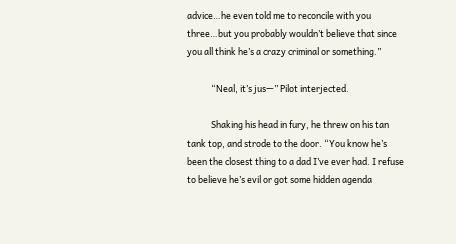advice…he even told me to reconcile with you three…but you probably wouldn’t believe that since you all think he’s a crazy criminal or something.”

            “Neal, it’s jus—” Pilot interjected.

            Shaking his head in fury, he threw on his tan tank top, and strode to the door. “You know he’s been the closest thing to a dad I’ve ever had. I refuse to believe he’s evil or got some hidden agenda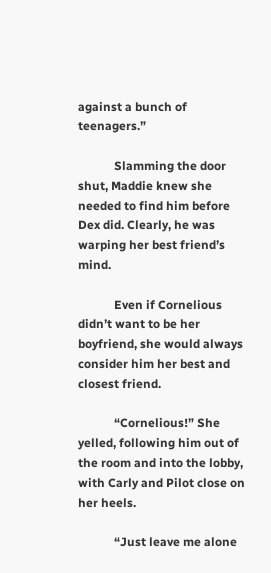against a bunch of teenagers.”

            Slamming the door shut, Maddie knew she needed to find him before Dex did. Clearly, he was warping her best friend’s mind.

            Even if Cornelious didn’t want to be her boyfriend, she would always consider him her best and closest friend.

            “Cornelious!” She yelled, following him out of the room and into the lobby, with Carly and Pilot close on her heels.

            “Just leave me alone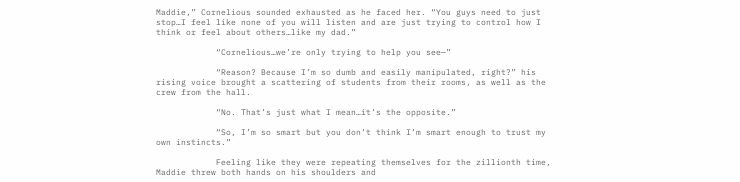Maddie,” Cornelious sounded exhausted as he faced her. “You guys need to just stop…I feel like none of you will listen and are just trying to control how I think or feel about others…like my dad.”

            “Cornelious…we’re only trying to help you see—”

            “Reason? Because I’m so dumb and easily manipulated, right?” his rising voice brought a scattering of students from their rooms, as well as the crew from the hall.

            “No. That’s just what I mean…it’s the opposite.”

            “So, I’m so smart but you don’t think I’m smart enough to trust my own instincts.”

            Feeling like they were repeating themselves for the zillionth time, Maddie threw both hands on his shoulders and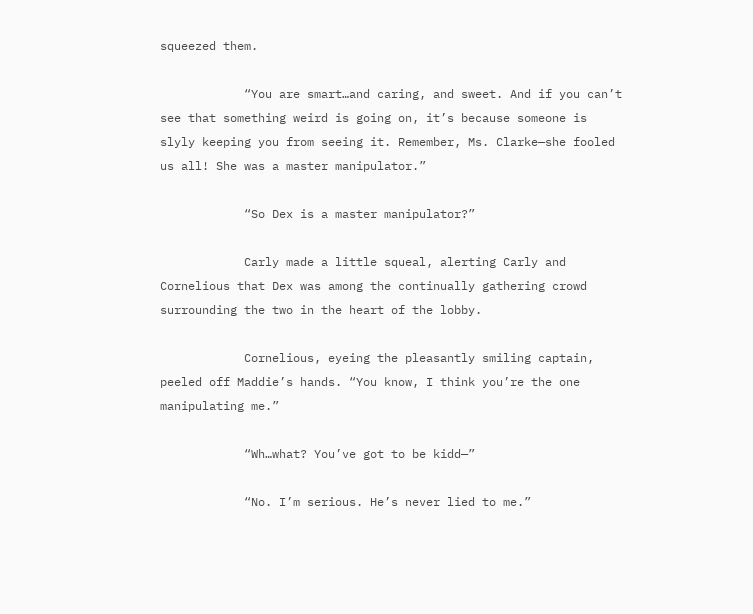squeezed them.

            “You are smart…and caring, and sweet. And if you can’t see that something weird is going on, it’s because someone is slyly keeping you from seeing it. Remember, Ms. Clarke—she fooled us all! She was a master manipulator.”

            “So Dex is a master manipulator?”

            Carly made a little squeal, alerting Carly and Cornelious that Dex was among the continually gathering crowd surrounding the two in the heart of the lobby.

            Cornelious, eyeing the pleasantly smiling captain, peeled off Maddie’s hands. “You know, I think you’re the one manipulating me.”

            “Wh…what? You’ve got to be kidd—”

            “No. I’m serious. He’s never lied to me.”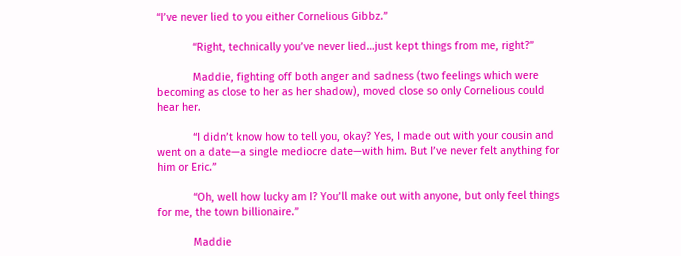“I’ve never lied to you either Cornelious Gibbz.”

            “Right, technically you’ve never lied…just kept things from me, right?”

            Maddie, fighting off both anger and sadness (two feelings which were becoming as close to her as her shadow), moved close so only Cornelious could hear her.

            “I didn’t know how to tell you, okay? Yes, I made out with your cousin and went on a date—a single mediocre date—with him. But I’ve never felt anything for him or Eric.”

            “Oh, well how lucky am I? You’ll make out with anyone, but only feel things for me, the town billionaire.”

            Maddie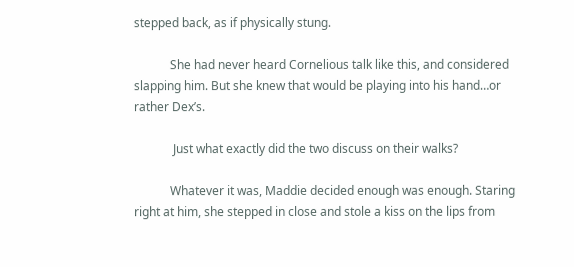stepped back, as if physically stung.

            She had never heard Cornelious talk like this, and considered slapping him. But she knew that would be playing into his hand…or rather Dex’s.

             Just what exactly did the two discuss on their walks?

            Whatever it was, Maddie decided enough was enough. Staring right at him, she stepped in close and stole a kiss on the lips from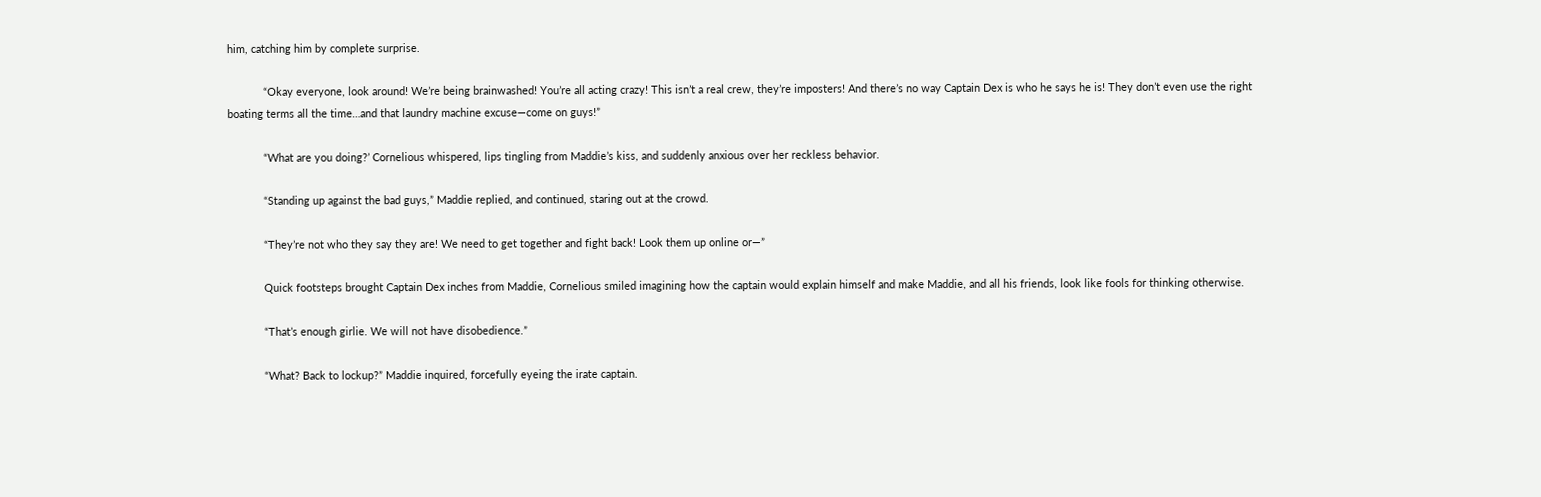him, catching him by complete surprise.

            “Okay everyone, look around! We’re being brainwashed! You’re all acting crazy! This isn’t a real crew, they’re imposters! And there’s no way Captain Dex is who he says he is! They don’t even use the right boating terms all the time…and that laundry machine excuse—come on guys!”

            “What are you doing?’ Cornelious whispered, lips tingling from Maddie’s kiss, and suddenly anxious over her reckless behavior.

            “Standing up against the bad guys,” Maddie replied, and continued, staring out at the crowd.

            “They’re not who they say they are! We need to get together and fight back! Look them up online or—”

            Quick footsteps brought Captain Dex inches from Maddie, Cornelious smiled imagining how the captain would explain himself and make Maddie, and all his friends, look like fools for thinking otherwise.

            “That’s enough girlie. We will not have disobedience.”

            “What? Back to lockup?” Maddie inquired, forcefully eyeing the irate captain.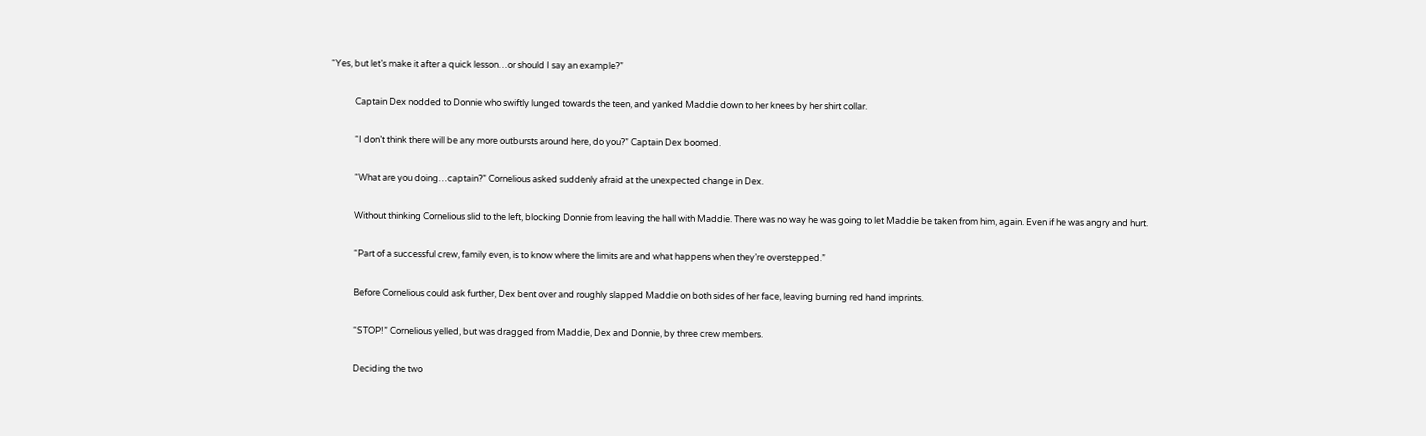“Yes, but let’s make it after a quick lesson…or should I say an example?”

            Captain Dex nodded to Donnie who swiftly lunged towards the teen, and yanked Maddie down to her knees by her shirt collar.

            “I don’t think there will be any more outbursts around here, do you?” Captain Dex boomed.

            “What are you doing…captain?” Cornelious asked suddenly afraid at the unexpected change in Dex.

            Without thinking Cornelious slid to the left, blocking Donnie from leaving the hall with Maddie. There was no way he was going to let Maddie be taken from him, again. Even if he was angry and hurt.

            “Part of a successful crew, family even, is to know where the limits are and what happens when they’re overstepped.”

            Before Cornelious could ask further, Dex bent over and roughly slapped Maddie on both sides of her face, leaving burning red hand imprints.

            “STOP!” Cornelious yelled, but was dragged from Maddie, Dex and Donnie, by three crew members.

            Deciding the two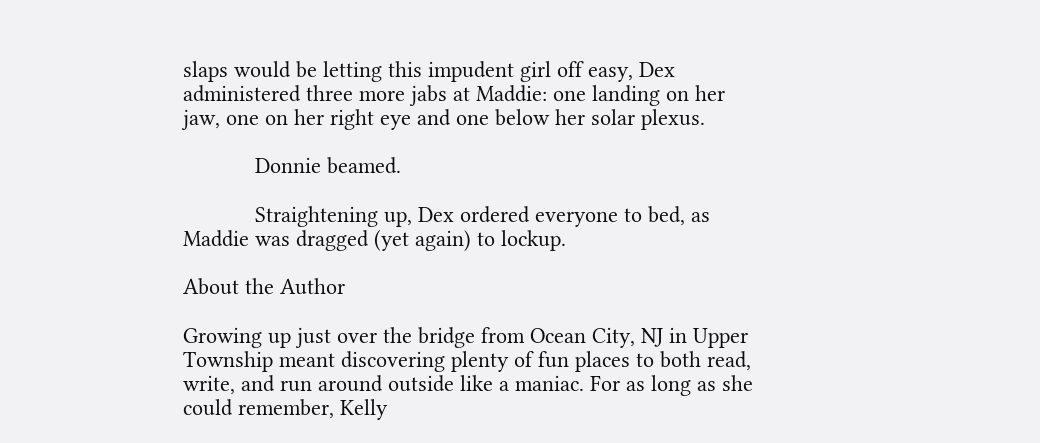slaps would be letting this impudent girl off easy, Dex administered three more jabs at Maddie: one landing on her jaw, one on her right eye and one below her solar plexus.

            Donnie beamed.

            Straightening up, Dex ordered everyone to bed, as Maddie was dragged (yet again) to lockup.

About the Author

Growing up just over the bridge from Ocean City, NJ in Upper Township meant discovering plenty of fun places to both read, write, and run around outside like a maniac. For as long as she could remember, Kelly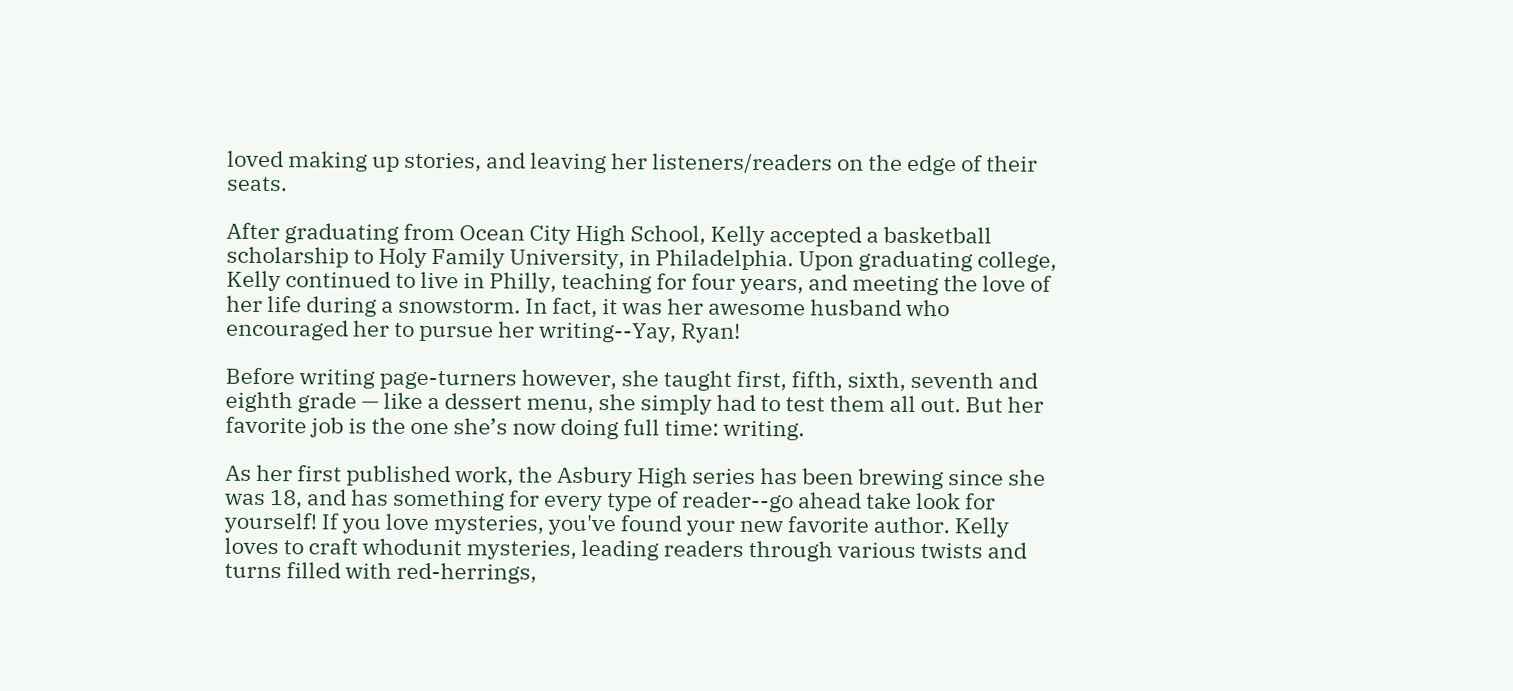loved making up stories, and leaving her listeners/readers on the edge of their seats.

After graduating from Ocean City High School, Kelly accepted a basketball scholarship to Holy Family University, in Philadelphia. Upon graduating college, Kelly continued to live in Philly, teaching for four years, and meeting the love of her life during a snowstorm. In fact, it was her awesome husband who encouraged her to pursue her writing--Yay, Ryan!

Before writing page-turners however, she taught first, fifth, sixth, seventh and eighth grade — like a dessert menu, she simply had to test them all out. But her favorite job is the one she’s now doing full time: writing.

As her first published work, the Asbury High series has been brewing since she was 18, and has something for every type of reader--go ahead take look for yourself! If you love mysteries, you've found your new favorite author. Kelly loves to craft whodunit mysteries, leading readers through various twists and turns filled with red-herrings,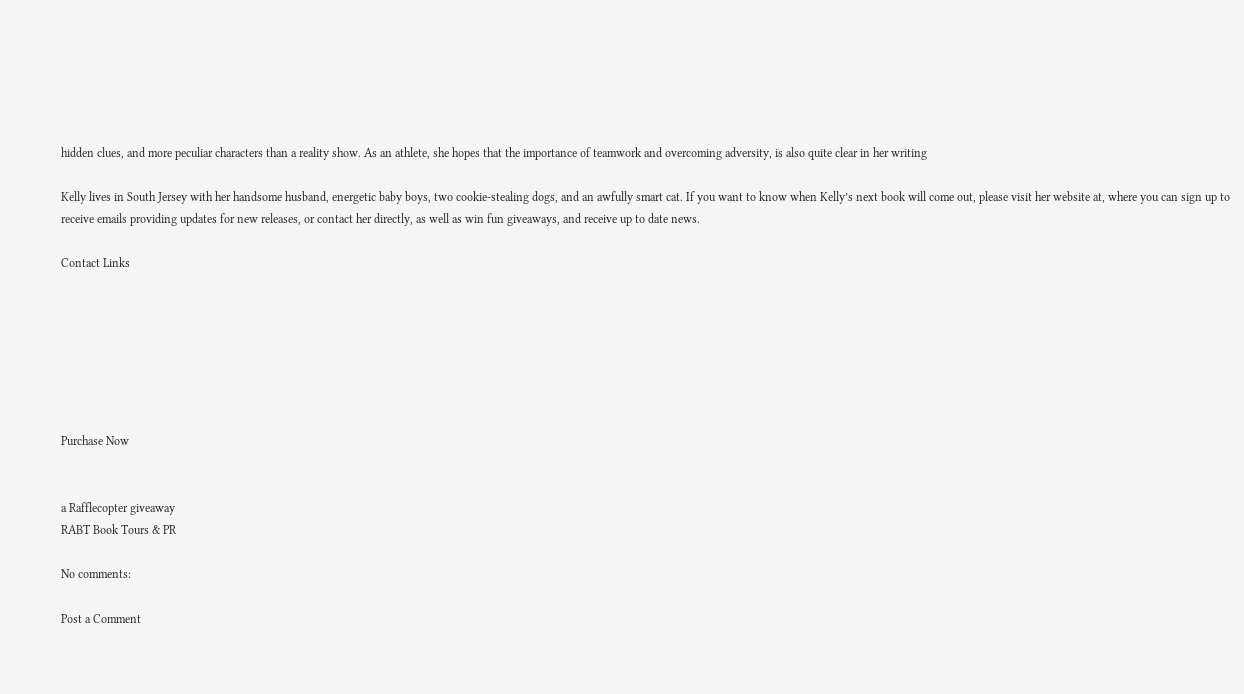hidden clues, and more peculiar characters than a reality show. As an athlete, she hopes that the importance of teamwork and overcoming adversity, is also quite clear in her writing

Kelly lives in South Jersey with her handsome husband, energetic baby boys, two cookie-stealing dogs, and an awfully smart cat. If you want to know when Kelly’s next book will come out, please visit her website at, where you can sign up to receive emails providing updates for new releases, or contact her directly, as well as win fun giveaways, and receive up to date news.

Contact Links







Purchase Now


a Rafflecopter giveaway
RABT Book Tours & PR

No comments:

Post a Comment